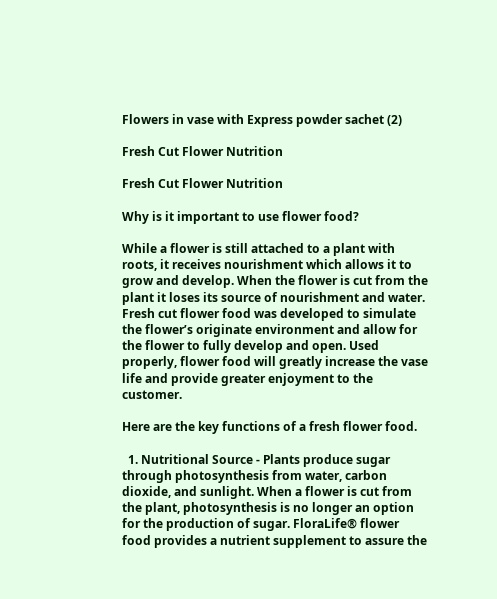Flowers in vase with Express powder sachet (2)

Fresh Cut Flower Nutrition

Fresh Cut Flower Nutrition

Why is it important to use flower food?

While a flower is still attached to a plant with roots, it receives nourishment which allows it to grow and develop. When the flower is cut from the plant it loses its source of nourishment and water. Fresh cut flower food was developed to simulate the flower’s originate environment and allow for the flower to fully develop and open. Used properly, flower food will greatly increase the vase life and provide greater enjoyment to the customer.

Here are the key functions of a fresh flower food.

  1. Nutritional Source - Plants produce sugar through photosynthesis from water, carbon dioxide, and sunlight. When a flower is cut from the plant, photosynthesis is no longer an option for the production of sugar. FloraLife® flower food provides a nutrient supplement to assure the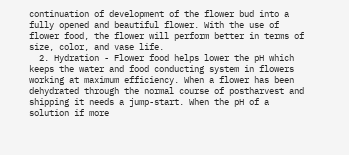continuation of development of the flower bud into a fully opened and beautiful flower. With the use of flower food, the flower will perform better in terms of size, color, and vase life.
  2. Hydration - Flower food helps lower the pH which keeps the water and food conducting system in flowers working at maximum efficiency. When a flower has been dehydrated through the normal course of postharvest and shipping it needs a jump-start. When the pH of a solution if more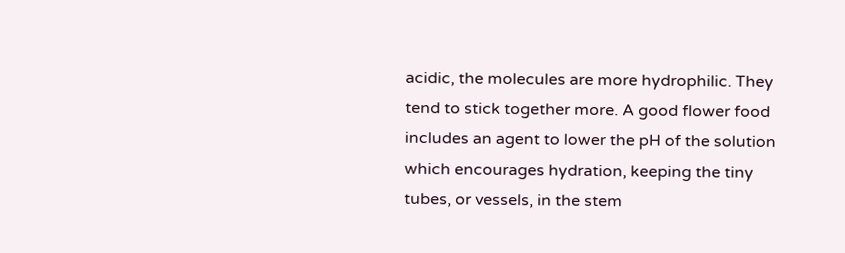acidic, the molecules are more hydrophilic. They tend to stick together more. A good flower food includes an agent to lower the pH of the solution which encourages hydration, keeping the tiny tubes, or vessels, in the stem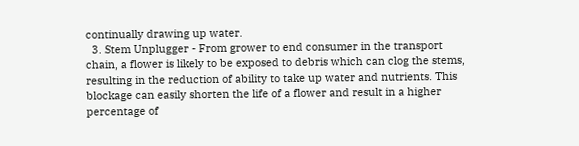continually drawing up water.
  3. Stem Unplugger - From grower to end consumer in the transport chain, a flower is likely to be exposed to debris which can clog the stems, resulting in the reduction of ability to take up water and nutrients. This blockage can easily shorten the life of a flower and result in a higher percentage of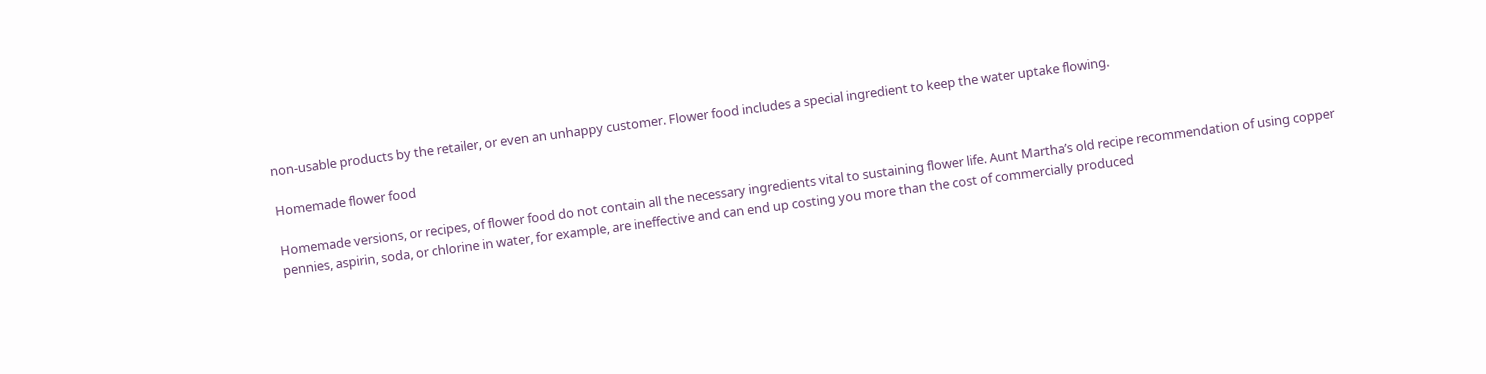non-usable products by the retailer, or even an unhappy customer. Flower food includes a special ingredient to keep the water uptake flowing.

Homemade flower food

Homemade versions, or recipes, of flower food do not contain all the necessary ingredients vital to sustaining flower life. Aunt Martha’s old recipe recommendation of using copper pennies, aspirin, soda, or chlorine in water, for example, are ineffective and can end up costing you more than the cost of commercially produced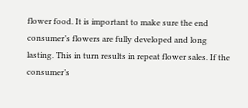flower food. It is important to make sure the end consumer’s flowers are fully developed and long lasting. This in turn results in repeat flower sales. If the consumer’s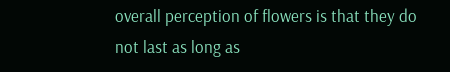overall perception of flowers is that they do not last as long as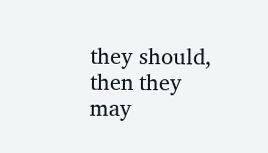they should, then they may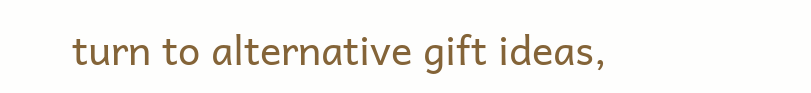turn to alternative gift ideas,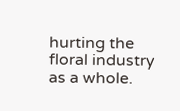hurting the floral industry as a whole.